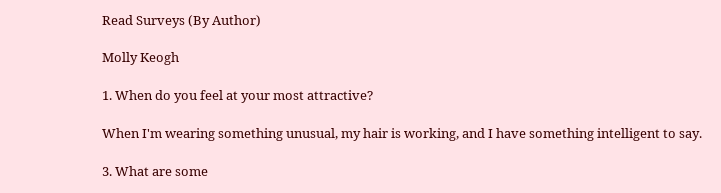Read Surveys (By Author)

Molly Keogh

1. When do you feel at your most attractive?

When I'm wearing something unusual, my hair is working, and I have something intelligent to say.

3. What are some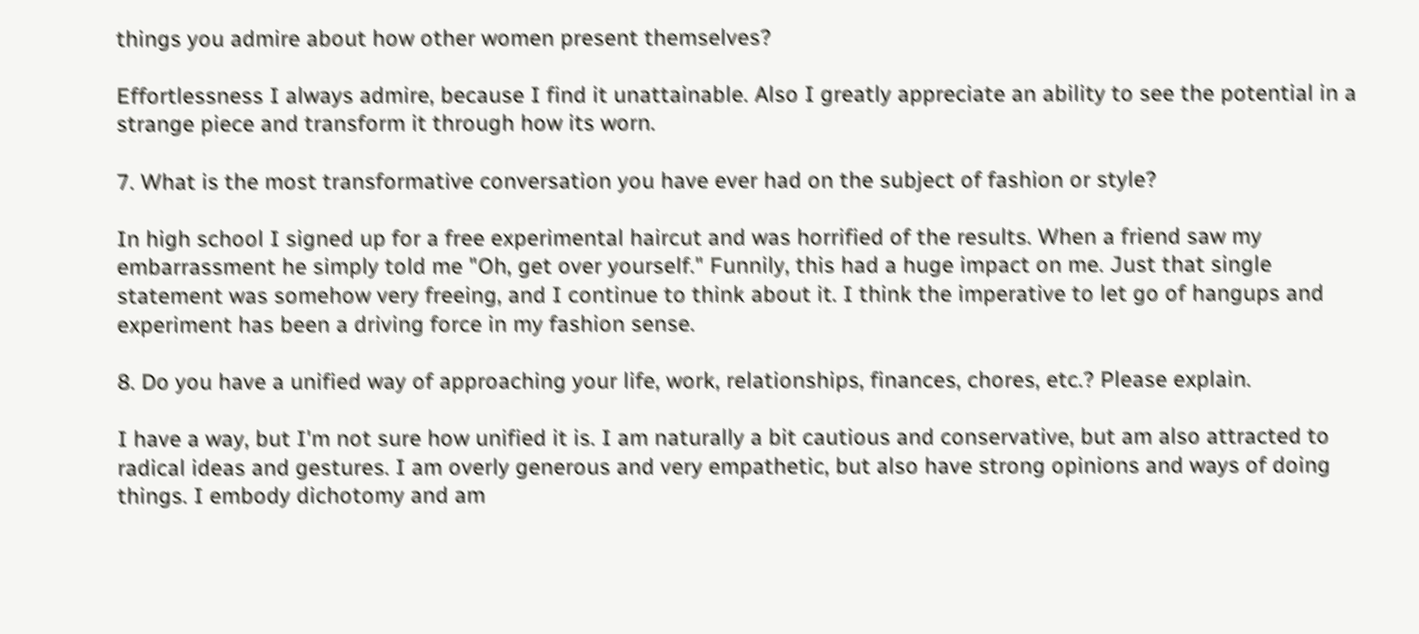things you admire about how other women present themselves?

Effortlessness I always admire, because I find it unattainable. Also I greatly appreciate an ability to see the potential in a strange piece and transform it through how its worn.

7. What is the most transformative conversation you have ever had on the subject of fashion or style?

In high school I signed up for a free experimental haircut and was horrified of the results. When a friend saw my embarrassment he simply told me "Oh, get over yourself." Funnily, this had a huge impact on me. Just that single statement was somehow very freeing, and I continue to think about it. I think the imperative to let go of hangups and experiment has been a driving force in my fashion sense.

8. Do you have a unified way of approaching your life, work, relationships, finances, chores, etc.? Please explain.

I have a way, but I'm not sure how unified it is. I am naturally a bit cautious and conservative, but am also attracted to radical ideas and gestures. I am overly generous and very empathetic, but also have strong opinions and ways of doing things. I embody dichotomy and am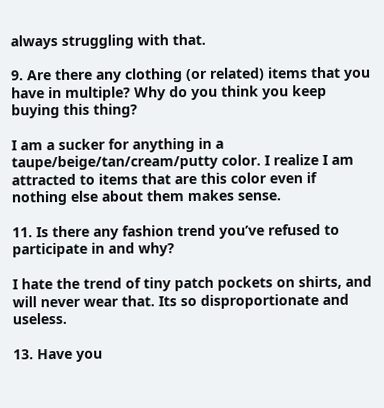always struggling with that.

9. Are there any clothing (or related) items that you have in multiple? Why do you think you keep buying this thing?

I am a sucker for anything in a taupe/beige/tan/cream/putty color. I realize I am attracted to items that are this color even if nothing else about them makes sense.

11. Is there any fashion trend you’ve refused to participate in and why?

I hate the trend of tiny patch pockets on shirts, and will never wear that. Its so disproportionate and useless.

13. Have you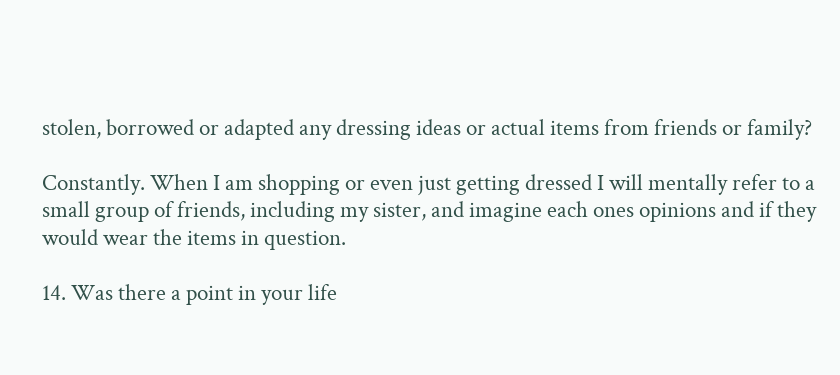stolen, borrowed or adapted any dressing ideas or actual items from friends or family?

Constantly. When I am shopping or even just getting dressed I will mentally refer to a small group of friends, including my sister, and imagine each ones opinions and if they would wear the items in question.

14. Was there a point in your life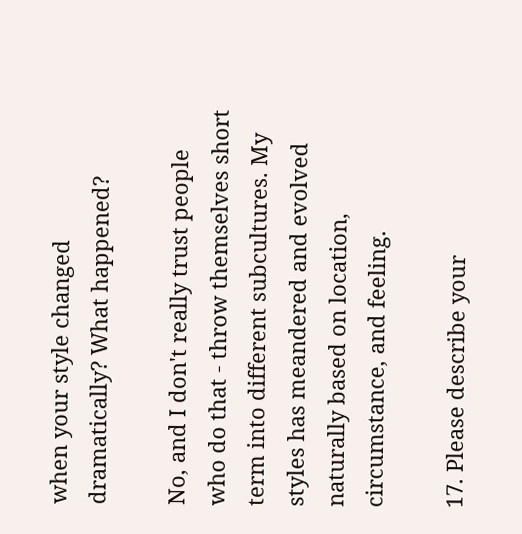when your style changed dramatically? What happened?

No, and I don't really trust people who do that - throw themselves short term into different subcultures. My styles has meandered and evolved naturally based on location, circumstance, and feeling.

17. Please describe your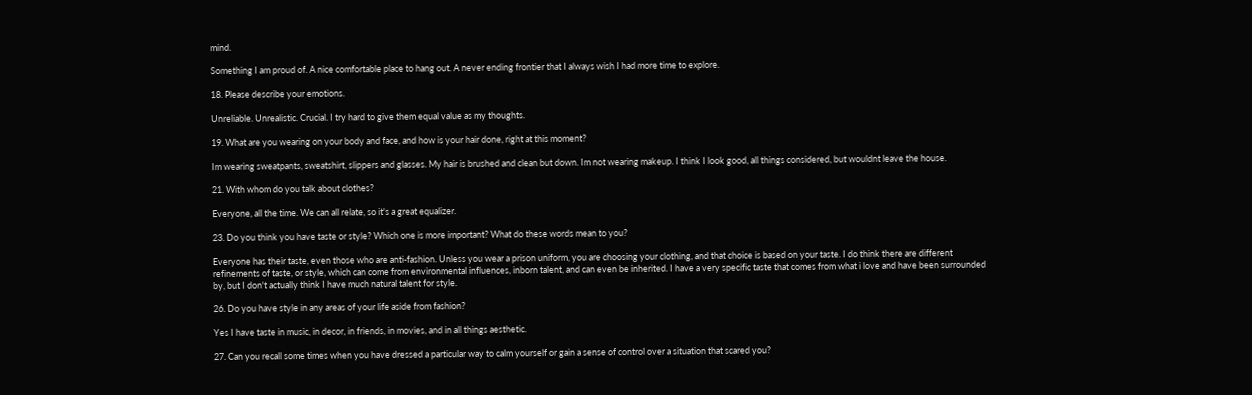mind.

Something I am proud of. A nice comfortable place to hang out. A never ending frontier that I always wish I had more time to explore.

18. Please describe your emotions.

Unreliable. Unrealistic. Crucial. I try hard to give them equal value as my thoughts.

19. What are you wearing on your body and face, and how is your hair done, right at this moment?

Im wearing sweatpants, sweatshirt, slippers and glasses. My hair is brushed and clean but down. Im not wearing makeup. I think I look good, all things considered, but wouldnt leave the house.

21. With whom do you talk about clothes?

Everyone, all the time. We can all relate, so it's a great equalizer.

23. Do you think you have taste or style? Which one is more important? What do these words mean to you?

Everyone has their taste, even those who are anti-fashion. Unless you wear a prison uniform, you are choosing your clothing, and that choice is based on your taste. I do think there are different refinements of taste, or style, which can come from environmental influences, inborn talent, and can even be inherited. I have a very specific taste that comes from what i love and have been surrounded by, but I don't actually think I have much natural talent for style.

26. Do you have style in any areas of your life aside from fashion?

Yes I have taste in music, in decor, in friends, in movies, and in all things aesthetic.

27. Can you recall some times when you have dressed a particular way to calm yourself or gain a sense of control over a situation that scared you?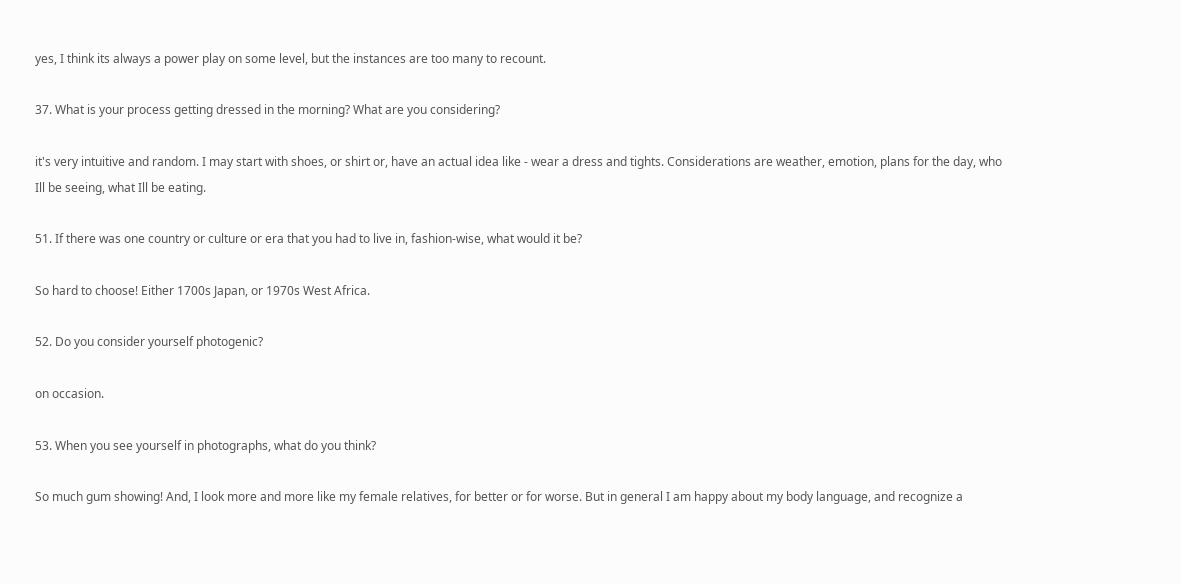yes, I think its always a power play on some level, but the instances are too many to recount.

37. What is your process getting dressed in the morning? What are you considering?

it's very intuitive and random. I may start with shoes, or shirt or, have an actual idea like - wear a dress and tights. Considerations are weather, emotion, plans for the day, who Ill be seeing, what Ill be eating.

51. If there was one country or culture or era that you had to live in, fashion-wise, what would it be?

So hard to choose! Either 1700s Japan, or 1970s West Africa.

52. Do you consider yourself photogenic?

on occasion.

53. When you see yourself in photographs, what do you think?

So much gum showing! And, I look more and more like my female relatives, for better or for worse. But in general I am happy about my body language, and recognize a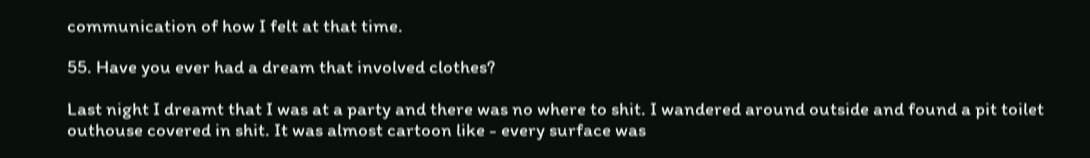communication of how I felt at that time.

55. Have you ever had a dream that involved clothes?

Last night I dreamt that I was at a party and there was no where to shit. I wandered around outside and found a pit toilet outhouse covered in shit. It was almost cartoon like - every surface was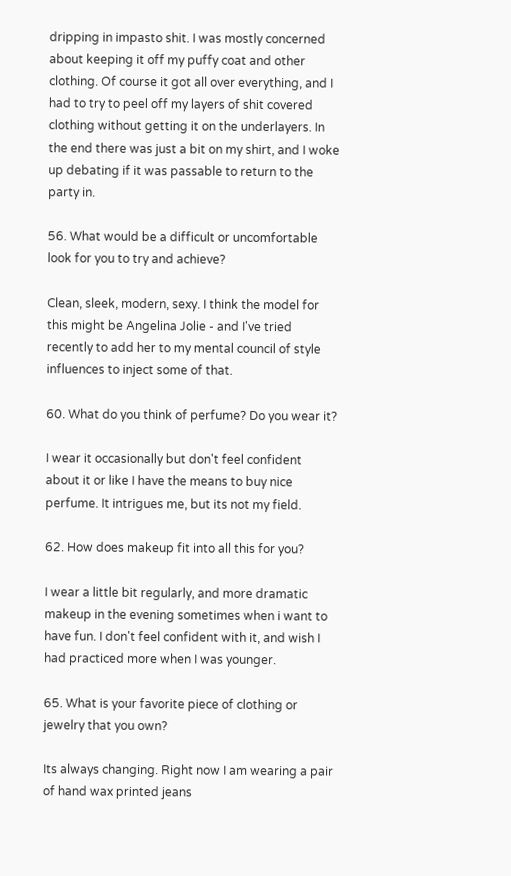dripping in impasto shit. I was mostly concerned about keeping it off my puffy coat and other clothing. Of course it got all over everything, and I had to try to peel off my layers of shit covered clothing without getting it on the underlayers. In the end there was just a bit on my shirt, and I woke up debating if it was passable to return to the party in.

56. What would be a difficult or uncomfortable look for you to try and achieve?

Clean, sleek, modern, sexy. I think the model for this might be Angelina Jolie - and I've tried recently to add her to my mental council of style influences to inject some of that.

60. What do you think of perfume? Do you wear it?

I wear it occasionally but don't feel confident about it or like I have the means to buy nice perfume. It intrigues me, but its not my field.

62. How does makeup fit into all this for you?

I wear a little bit regularly, and more dramatic makeup in the evening sometimes when i want to have fun. I don't feel confident with it, and wish I had practiced more when I was younger.

65. What is your favorite piece of clothing or jewelry that you own?

Its always changing. Right now I am wearing a pair of hand wax printed jeans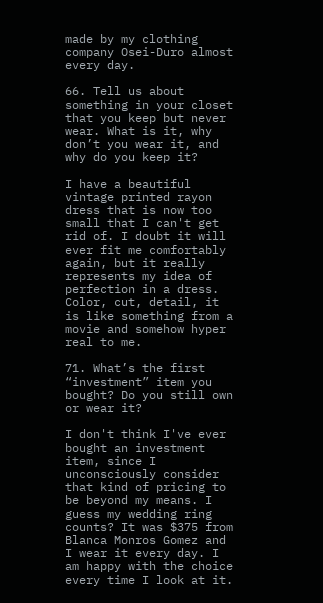made by my clothing company Osei-Duro almost every day.

66. Tell us about something in your closet that you keep but never wear. What is it, why don’t you wear it, and why do you keep it?

I have a beautiful vintage printed rayon dress that is now too small that I can't get rid of. I doubt it will ever fit me comfortably again, but it really represents my idea of perfection in a dress. Color, cut, detail, it is like something from a movie and somehow hyper real to me.

71. What’s the first “investment” item you bought? Do you still own or wear it?

I don't think I've ever bought an investment item, since I unconsciously consider that kind of pricing to be beyond my means. I guess my wedding ring counts? It was $375 from Blanca Monros Gomez and I wear it every day. I am happy with the choice every time I look at it.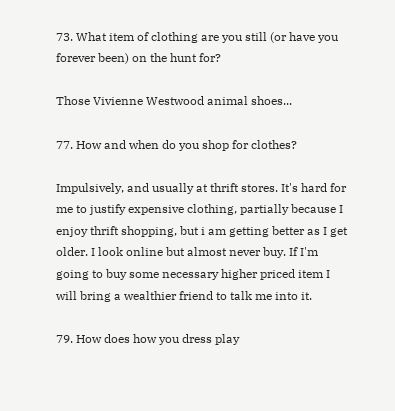73. What item of clothing are you still (or have you forever been) on the hunt for?

Those Vivienne Westwood animal shoes...

77. How and when do you shop for clothes?

Impulsively, and usually at thrift stores. It's hard for me to justify expensive clothing, partially because I enjoy thrift shopping, but i am getting better as I get older. I look online but almost never buy. If I'm going to buy some necessary higher priced item I will bring a wealthier friend to talk me into it.

79. How does how you dress play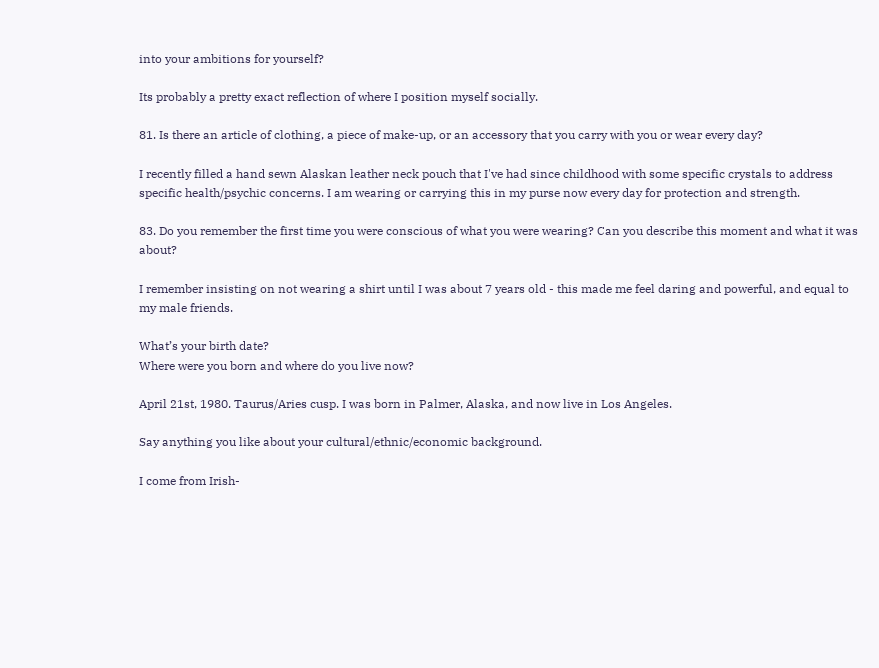into your ambitions for yourself?

Its probably a pretty exact reflection of where I position myself socially.

81. Is there an article of clothing, a piece of make-up, or an accessory that you carry with you or wear every day?

I recently filled a hand sewn Alaskan leather neck pouch that I've had since childhood with some specific crystals to address specific health/psychic concerns. I am wearing or carrying this in my purse now every day for protection and strength.

83. Do you remember the first time you were conscious of what you were wearing? Can you describe this moment and what it was about?

I remember insisting on not wearing a shirt until I was about 7 years old - this made me feel daring and powerful, and equal to my male friends.

What’s your birth date?
Where were you born and where do you live now?

April 21st, 1980. Taurus/Aries cusp. I was born in Palmer, Alaska, and now live in Los Angeles.

Say anything you like about your cultural/ethnic/economic background.

I come from Irish-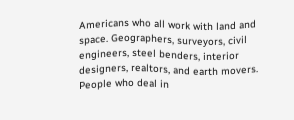Americans who all work with land and space. Geographers, surveyors, civil engineers, steel benders, interior designers, realtors, and earth movers. People who deal in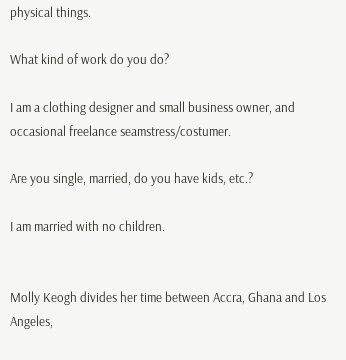physical things.

What kind of work do you do?

I am a clothing designer and small business owner, and occasional freelance seamstress/costumer.

Are you single, married, do you have kids, etc.?

I am married with no children.


Molly Keogh divides her time between Accra, Ghana and Los Angeles,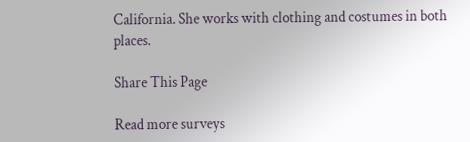California. She works with clothing and costumes in both places.

Share This Page

Read more surveys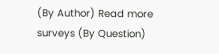(By Author) Read more surveys (By Question)